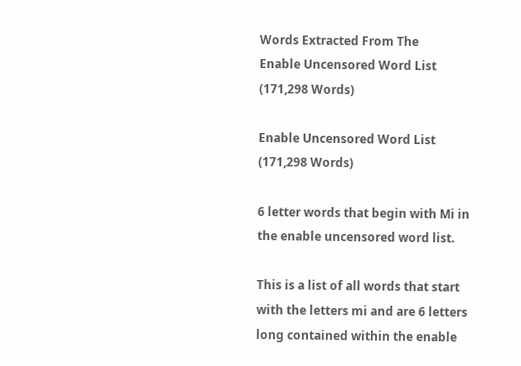Words Extracted From The
Enable Uncensored Word List (171,298 Words)

Enable Uncensored Word List (171,298 Words)

6 letter words that begin with Mi in the enable uncensored word list.

This is a list of all words that start with the letters mi and are 6 letters long contained within the enable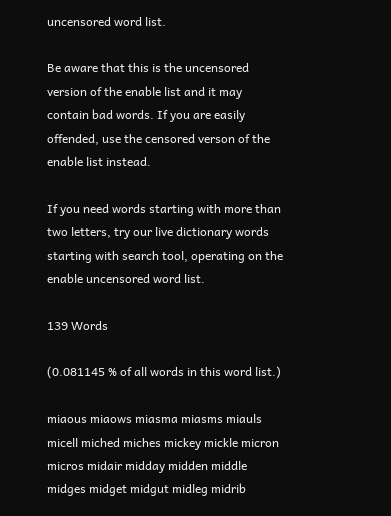uncensored word list.

Be aware that this is the uncensored version of the enable list and it may contain bad words. If you are easily offended, use the censored verson of the enable list instead.

If you need words starting with more than two letters, try our live dictionary words starting with search tool, operating on the enable uncensored word list.

139 Words

(0.081145 % of all words in this word list.)

miaous miaows miasma miasms miauls micell miched miches mickey mickle micron micros midair midday midden middle midges midget midgut midleg midrib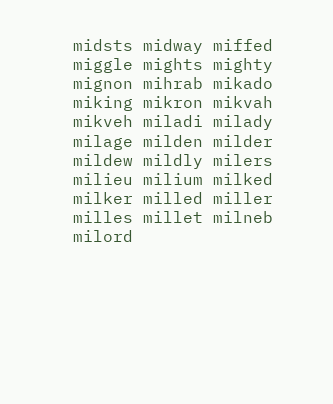midsts midway miffed miggle mights mighty mignon mihrab mikado miking mikron mikvah mikveh miladi milady milage milden milder mildew mildly milers milieu milium milked milker milled miller milles millet milneb milord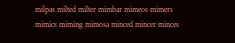milpas milted milter mimbar mimeos mimers mimics miming mimosa minced mincer minces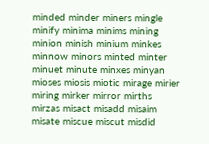minded minder miners mingle minify minima minims mining minion minish minium minkes minnow minors minted minter minuet minute minxes minyan mioses miosis miotic mirage mirier miring mirker mirror mirths mirzas misact misadd misaim misate miscue miscut misdid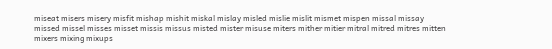miseat misers misery misfit mishap mishit miskal mislay misled mislie mislit mismet mispen missal missay missed missel misses misset missis missus misted mister misuse miters mither mitier mitral mitred mitres mitten mixers mixing mixups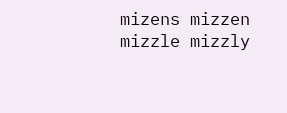mizens mizzen mizzle mizzly